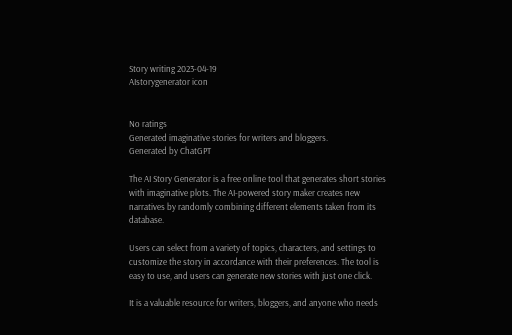Story writing 2023-04-19
AIstorygenerator icon


No ratings
Generated imaginative stories for writers and bloggers.
Generated by ChatGPT

The AI Story Generator is a free online tool that generates short stories with imaginative plots. The AI-powered story maker creates new narratives by randomly combining different elements taken from its database.

Users can select from a variety of topics, characters, and settings to customize the story in accordance with their preferences. The tool is easy to use, and users can generate new stories with just one click.

It is a valuable resource for writers, bloggers, and anyone who needs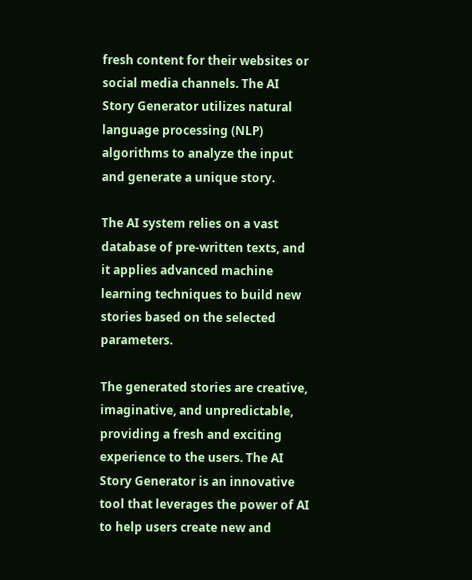fresh content for their websites or social media channels. The AI Story Generator utilizes natural language processing (NLP) algorithms to analyze the input and generate a unique story.

The AI system relies on a vast database of pre-written texts, and it applies advanced machine learning techniques to build new stories based on the selected parameters.

The generated stories are creative, imaginative, and unpredictable, providing a fresh and exciting experience to the users. The AI Story Generator is an innovative tool that leverages the power of AI to help users create new and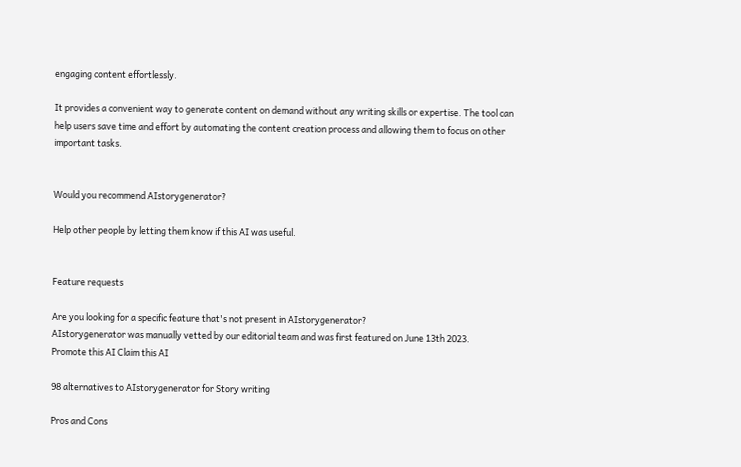engaging content effortlessly.

It provides a convenient way to generate content on demand without any writing skills or expertise. The tool can help users save time and effort by automating the content creation process and allowing them to focus on other important tasks.


Would you recommend AIstorygenerator?

Help other people by letting them know if this AI was useful.


Feature requests

Are you looking for a specific feature that's not present in AIstorygenerator?
AIstorygenerator was manually vetted by our editorial team and was first featured on June 13th 2023.
Promote this AI Claim this AI

98 alternatives to AIstorygenerator for Story writing

Pros and Cons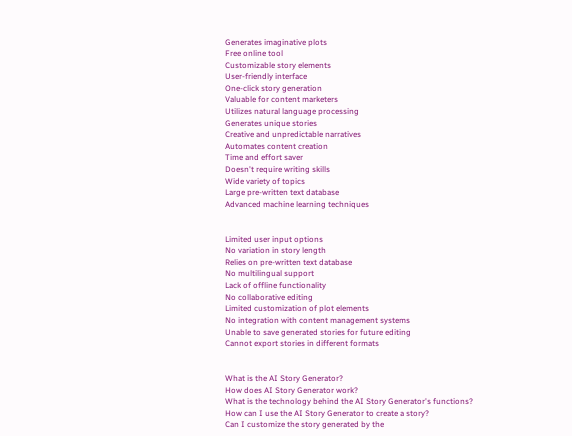Generates imaginative plots
Free online tool
Customizable story elements
User-friendly interface
One-click story generation
Valuable for content marketers
Utilizes natural language processing
Generates unique stories
Creative and unpredictable narratives
Automates content creation
Time and effort saver
Doesn't require writing skills
Wide variety of topics
Large pre-written text database
Advanced machine learning techniques


Limited user input options
No variation in story length
Relies on pre-written text database
No multilingual support
Lack of offline functionality
No collaborative editing
Limited customization of plot elements
No integration with content management systems
Unable to save generated stories for future editing
Cannot export stories in different formats


What is the AI Story Generator?
How does AI Story Generator work?
What is the technology behind the AI Story Generator's functions?
How can I use the AI Story Generator to create a story?
Can I customize the story generated by the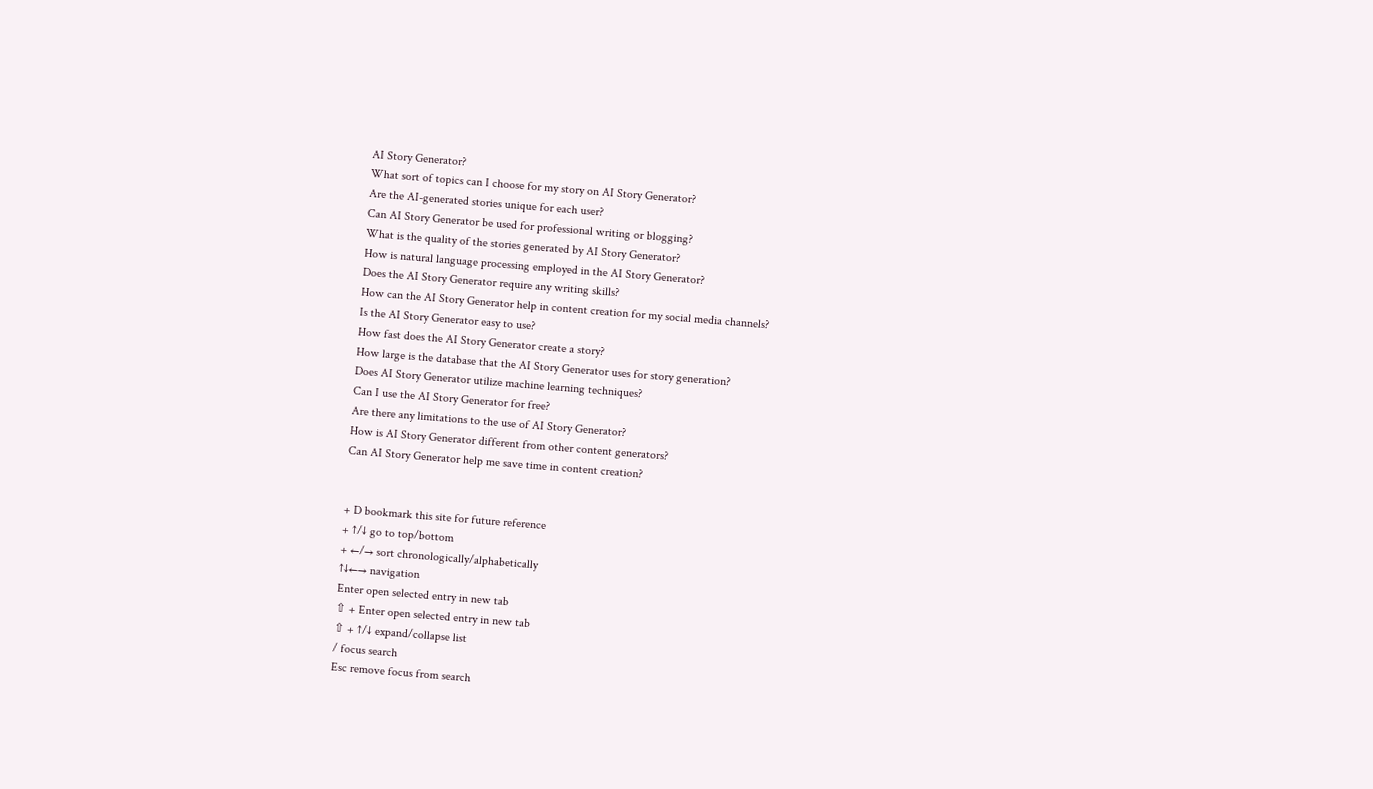AI Story Generator?
What sort of topics can I choose for my story on AI Story Generator?
Are the AI-generated stories unique for each user?
Can AI Story Generator be used for professional writing or blogging?
What is the quality of the stories generated by AI Story Generator?
How is natural language processing employed in the AI Story Generator?
Does the AI Story Generator require any writing skills?
How can the AI Story Generator help in content creation for my social media channels?
Is the AI Story Generator easy to use?
How fast does the AI Story Generator create a story?
How large is the database that the AI Story Generator uses for story generation?
Does AI Story Generator utilize machine learning techniques?
Can I use the AI Story Generator for free?
Are there any limitations to the use of AI Story Generator?
How is AI Story Generator different from other content generators?
Can AI Story Generator help me save time in content creation?


+ D bookmark this site for future reference
+ ↑/↓ go to top/bottom
+ ←/→ sort chronologically/alphabetically
↑↓←→ navigation
Enter open selected entry in new tab
⇧ + Enter open selected entry in new tab
⇧ + ↑/↓ expand/collapse list
/ focus search
Esc remove focus from search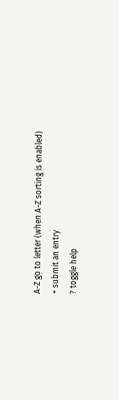A-Z go to letter (when A-Z sorting is enabled)
+ submit an entry
? toggle help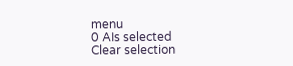menu
0 AIs selected
Clear selection